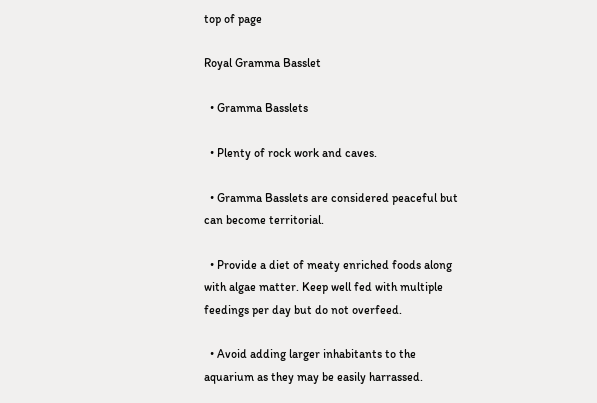top of page

Royal Gramma Basslet

  • Gramma Basslets

  • Plenty of rock work and caves.

  • Gramma Basslets are considered peaceful but can become territorial.

  • Provide a diet of meaty enriched foods along with algae matter. Keep well fed with multiple feedings per day but do not overfeed.

  • Avoid adding larger inhabitants to the aquarium as they may be easily harrassed.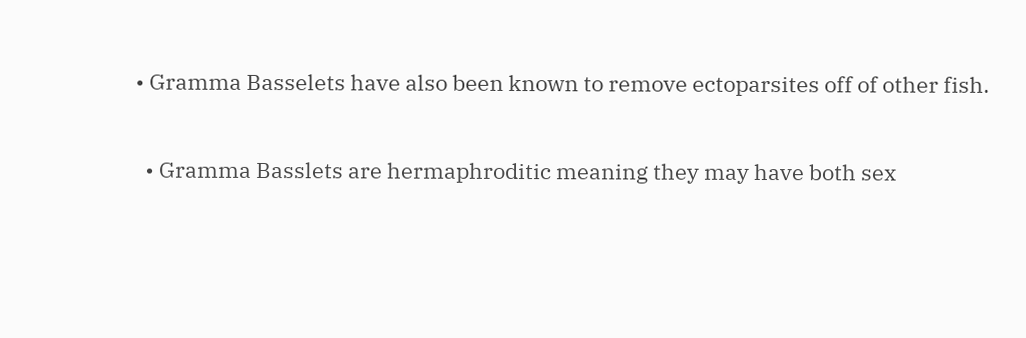• Gramma Basselets have also been known to remove ectoparsites off of other fish.

  • Gramma Basslets are hermaphroditic meaning they may have both sex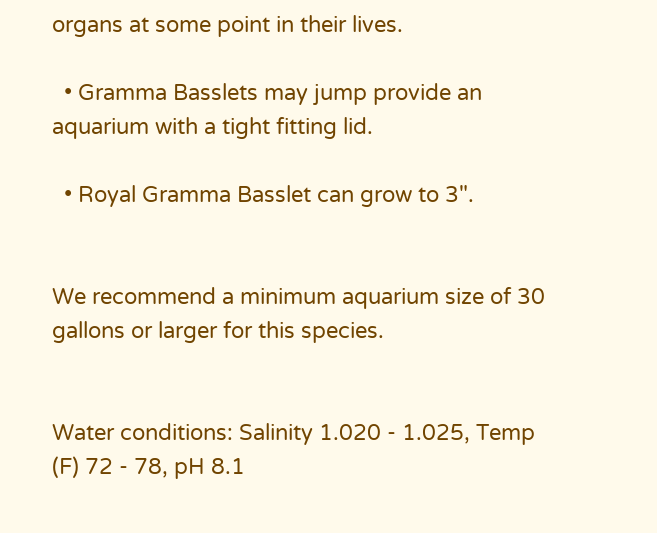organs at some point in their lives.

  • Gramma Basslets may jump provide an aquarium with a tight fitting lid.

  • Royal Gramma Basslet can grow to 3".


We recommend a minimum aquarium size of 30 gallons or larger for this species.


Water conditions: Salinity 1.020 - 1.025, Temp (F) 72 - 78, pH 8.1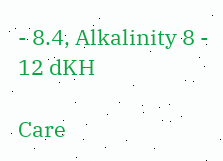- 8.4, Alkalinity 8 - 12 dKH

Care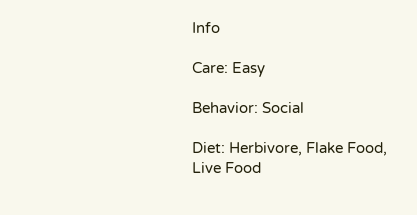Info

Care: Easy

Behavior: Social

Diet: Herbivore, Flake Food,  Live Food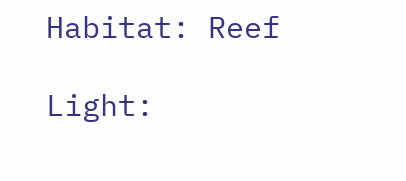Habitat: Reef

Light: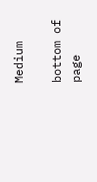Medium

bottom of page